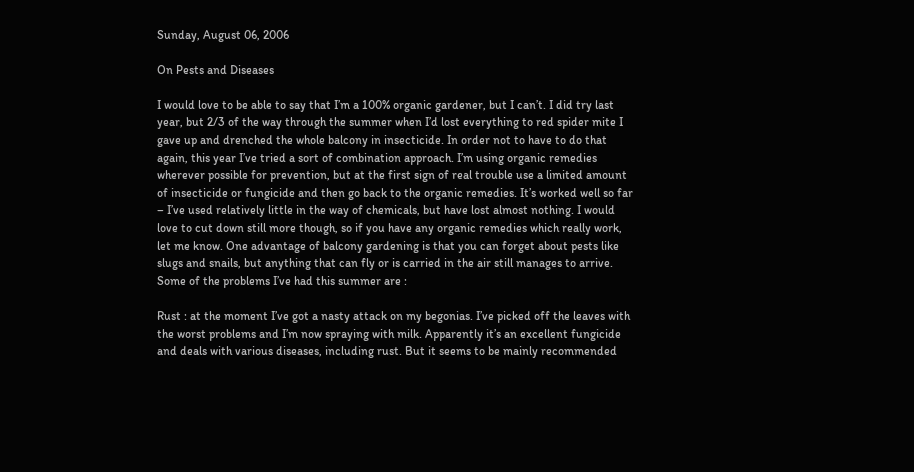Sunday, August 06, 2006

On Pests and Diseases

I would love to be able to say that I’m a 100% organic gardener, but I can’t. I did try last year, but 2/3 of the way through the summer when I’d lost everything to red spider mite I gave up and drenched the whole balcony in insecticide. In order not to have to do that again, this year I’ve tried a sort of combination approach. I’m using organic remedies wherever possible for prevention, but at the first sign of real trouble use a limited amount of insecticide or fungicide and then go back to the organic remedies. It’s worked well so far – I’ve used relatively little in the way of chemicals, but have lost almost nothing. I would love to cut down still more though, so if you have any organic remedies which really work, let me know. One advantage of balcony gardening is that you can forget about pests like slugs and snails, but anything that can fly or is carried in the air still manages to arrive. Some of the problems I’ve had this summer are :

Rust : at the moment I’ve got a nasty attack on my begonias. I’ve picked off the leaves with the worst problems and I’m now spraying with milk. Apparently it’s an excellent fungicide and deals with various diseases, including rust. But it seems to be mainly recommended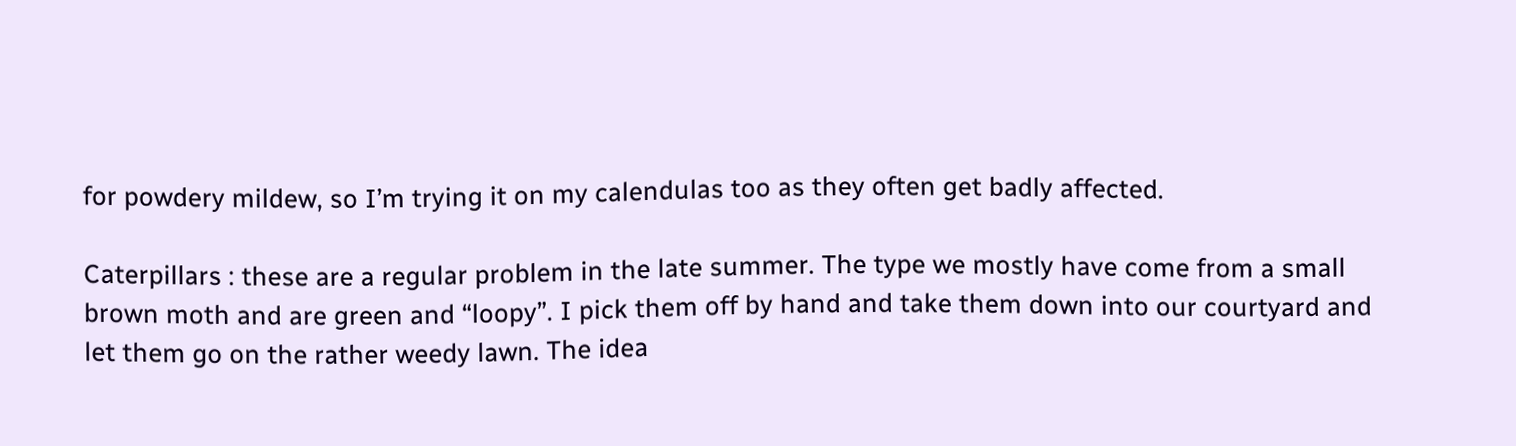for powdery mildew, so I’m trying it on my calendulas too as they often get badly affected.

Caterpillars : these are a regular problem in the late summer. The type we mostly have come from a small brown moth and are green and “loopy”. I pick them off by hand and take them down into our courtyard and let them go on the rather weedy lawn. The idea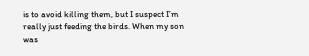is to avoid killing them, but I suspect I’m really just feeding the birds. When my son was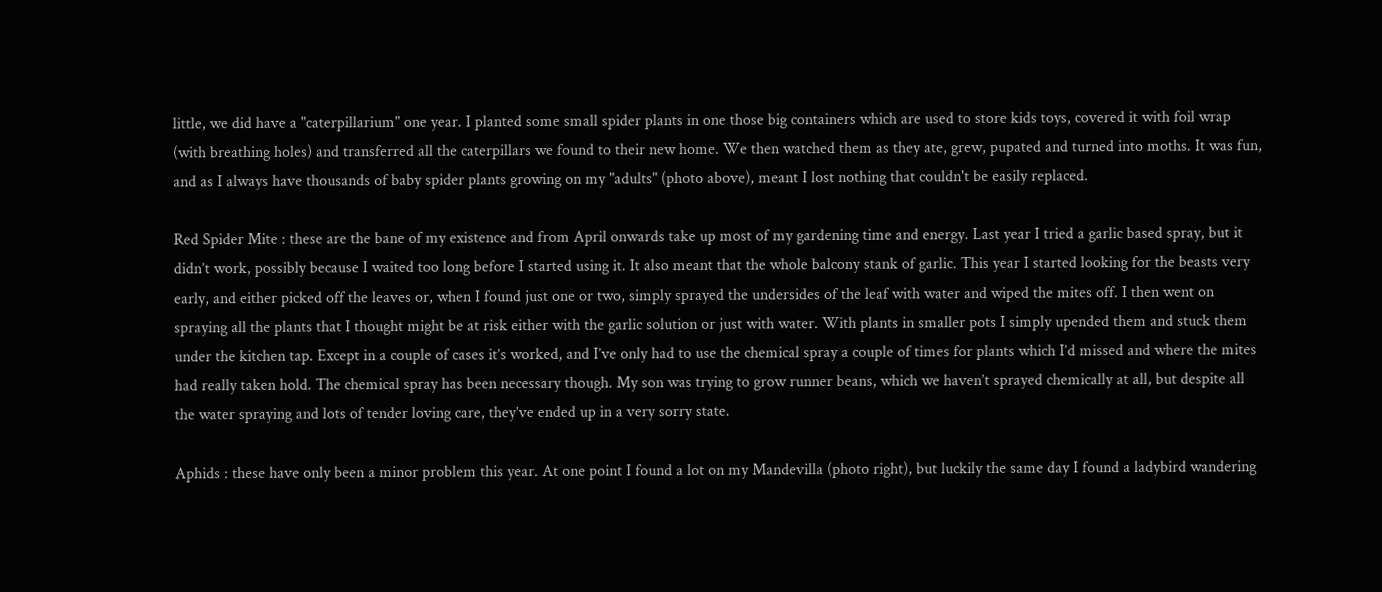little, we did have a "caterpillarium" one year. I planted some small spider plants in one those big containers which are used to store kids toys, covered it with foil wrap (with breathing holes) and transferred all the caterpillars we found to their new home. We then watched them as they ate, grew, pupated and turned into moths. It was fun, and as I always have thousands of baby spider plants growing on my "adults" (photo above), meant I lost nothing that couldn't be easily replaced.

Red Spider Mite : these are the bane of my existence and from April onwards take up most of my gardening time and energy. Last year I tried a garlic based spray, but it didn’t work, possibly because I waited too long before I started using it. It also meant that the whole balcony stank of garlic. This year I started looking for the beasts very early, and either picked off the leaves or, when I found just one or two, simply sprayed the undersides of the leaf with water and wiped the mites off. I then went on spraying all the plants that I thought might be at risk either with the garlic solution or just with water. With plants in smaller pots I simply upended them and stuck them under the kitchen tap. Except in a couple of cases it’s worked, and I’ve only had to use the chemical spray a couple of times for plants which I’d missed and where the mites had really taken hold. The chemical spray has been necessary though. My son was trying to grow runner beans, which we haven’t sprayed chemically at all, but despite all the water spraying and lots of tender loving care, they’ve ended up in a very sorry state.

Aphids : these have only been a minor problem this year. At one point I found a lot on my Mandevilla (photo right), but luckily the same day I found a ladybird wandering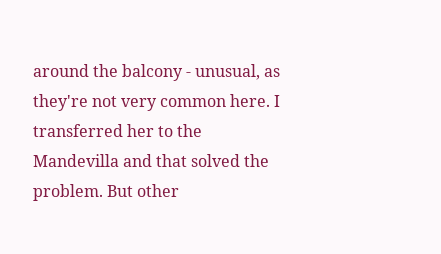around the balcony - unusual, as they're not very common here. I transferred her to the Mandevilla and that solved the problem. But other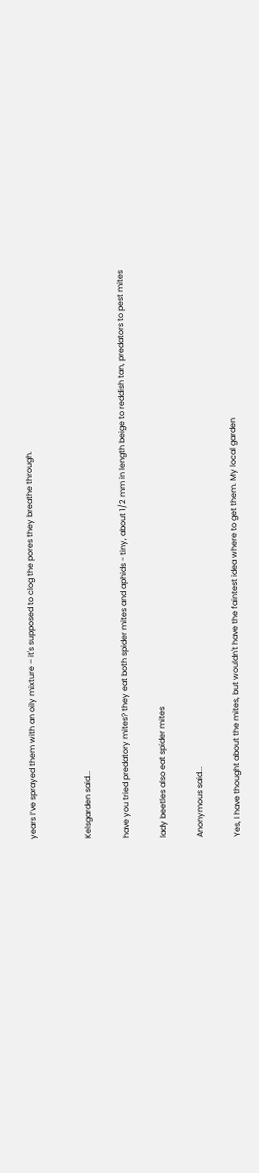years I’ve sprayed them with an oily mixture – it's supposed to clog the pores they breathe through.


Kelsgarden said...

have you tried predatory mites? they eat both spider mites and aphids - tiny, about 1/2 mm in length beige to reddish tan, predators to pest mites

lady beetles also eat spider mites

Anonymous said...

Yes, I have thought about the mites, but wouldn't have the faintest idea where to get them. My local garden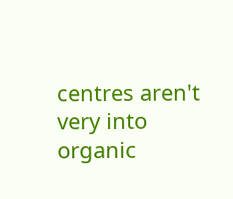centres aren't very into organic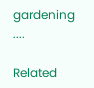gardening ....

Related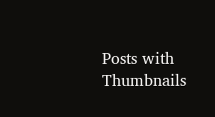Posts with Thumbnails